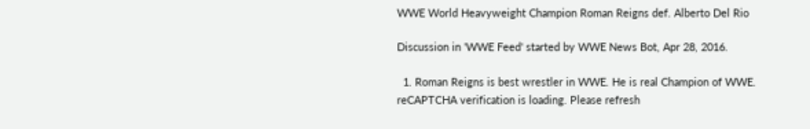WWE World Heavyweight Champion Roman Reigns def. Alberto Del Rio

Discussion in 'WWE Feed' started by WWE News Bot, Apr 28, 2016.

  1. Roman Reigns is best wrestler in WWE. He is real Champion of WWE.
reCAPTCHA verification is loading. Please refresh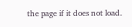the page if it does not load.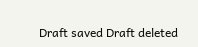Draft saved Draft deleted